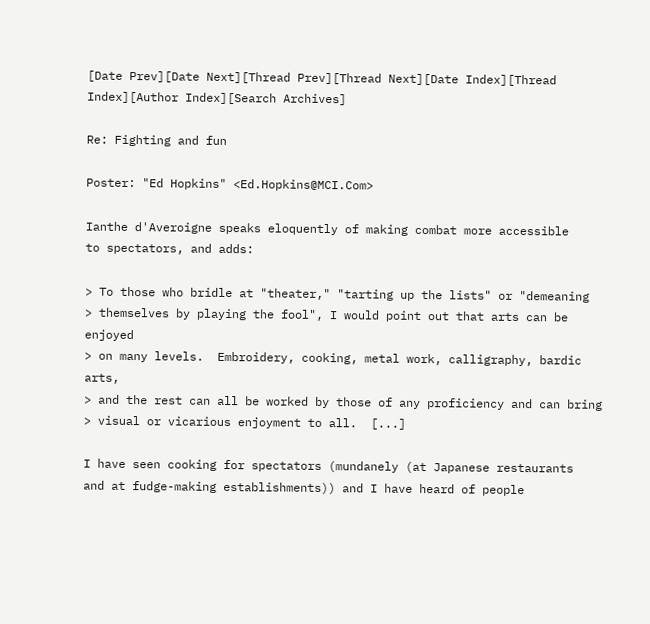[Date Prev][Date Next][Thread Prev][Thread Next][Date Index][Thread Index][Author Index][Search Archives]

Re: Fighting and fun

Poster: "Ed Hopkins" <Ed.Hopkins@MCI.Com>

Ianthe d'Averoigne speaks eloquently of making combat more accessible
to spectators, and adds:

> To those who bridle at "theater," "tarting up the lists" or "demeaning
> themselves by playing the fool", I would point out that arts can be enjoyed
> on many levels.  Embroidery, cooking, metal work, calligraphy, bardic arts,
> and the rest can all be worked by those of any proficiency and can bring
> visual or vicarious enjoyment to all.  [...]

I have seen cooking for spectators (mundanely (at Japanese restaurants
and at fudge-making establishments)) and I have heard of people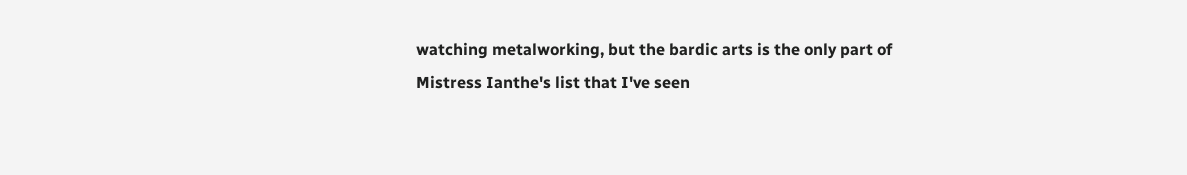watching metalworking, but the bardic arts is the only part of
Mistress Ianthe's list that I've seen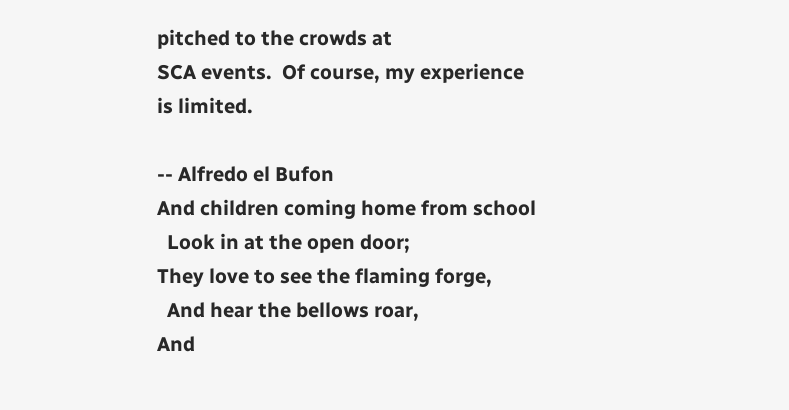pitched to the crowds at
SCA events.  Of course, my experience is limited.

-- Alfredo el Bufon
And children coming home from school
  Look in at the open door;
They love to see the flaming forge,
  And hear the bellows roar,
And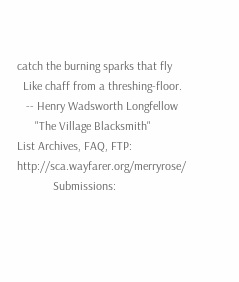catch the burning sparks that fly
  Like chaff from a threshing-floor.
   -- Henry Wadsworth Longfellow
      "The Village Blacksmith"
List Archives, FAQ, FTP:  http://sca.wayfarer.org/merryrose/
            Submissions: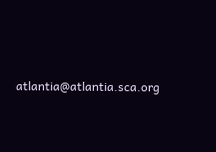atlantia@atlantia.sca.org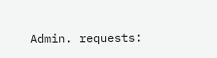Admin. requests: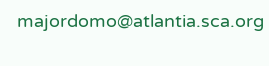majordomo@atlantia.sca.org